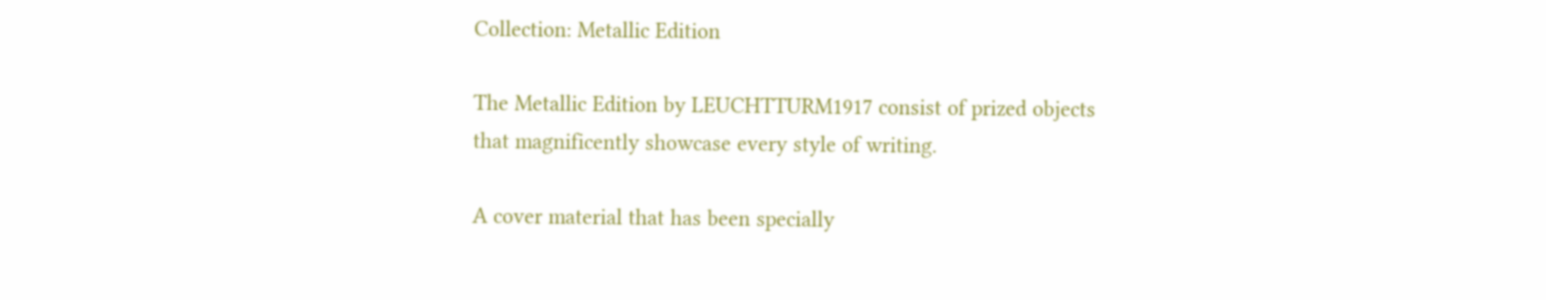Collection: Metallic Edition

The Metallic Edition by LEUCHTTURM1917 consist of prized objects that magnificently showcase every style of writing.

A cover material that has been specially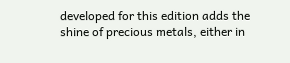developed for this edition adds the shine of precious metals, either in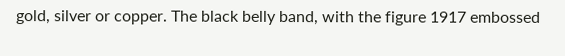gold, silver or copper. The black belly band, with the figure 1917 embossed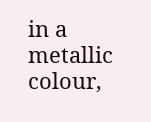in a metallic colour,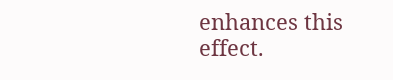enhances this effect.